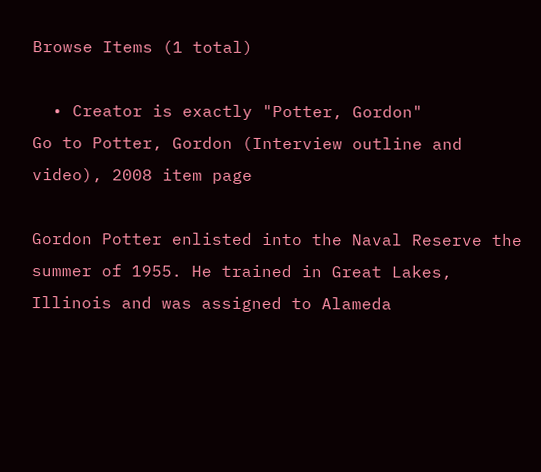Browse Items (1 total)

  • Creator is exactly "Potter, Gordon"
Go to Potter, Gordon (Interview outline and video), 2008 item page

Gordon Potter enlisted into the Naval Reserve the summer of 1955. He trained in Great Lakes, Illinois and was assigned to Alameda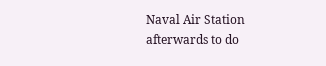Naval Air Station afterwards to do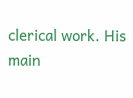clerical work. His main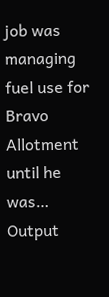job was managing fuel use for Bravo Allotment until he was…
Output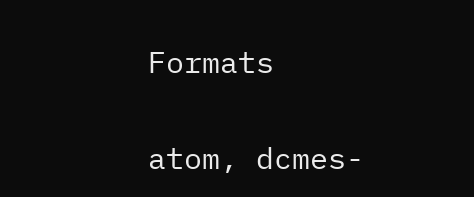Formats

atom, dcmes-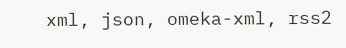xml, json, omeka-xml, rss2